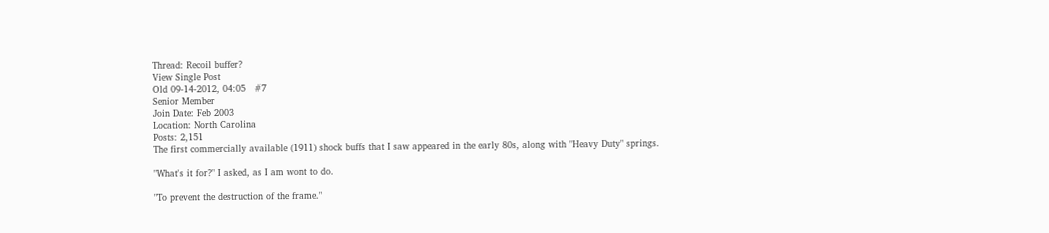Thread: Recoil buffer?
View Single Post
Old 09-14-2012, 04:05   #7
Senior Member
Join Date: Feb 2003
Location: North Carolina
Posts: 2,151
The first commercially available (1911) shock buffs that I saw appeared in the early 80s, along with "Heavy Duty" springs.

"What's it for?" I asked, as I am wont to do.

"To prevent the destruction of the frame."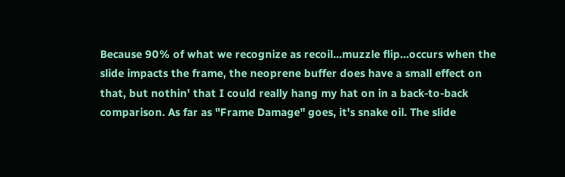Because 90% of what we recognize as recoil...muzzle flip...occurs when the slide impacts the frame, the neoprene buffer does have a small effect on that, but nothin' that I could really hang my hat on in a back-to-back comparison. As far as "Frame Damage" goes, it's snake oil. The slide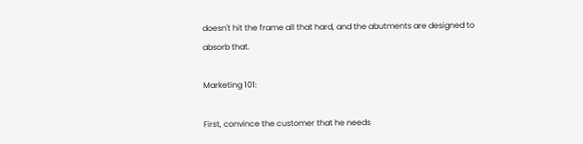doesn't hit the frame all that hard, and the abutments are designed to absorb that.

Marketing 101:

First, convince the customer that he needs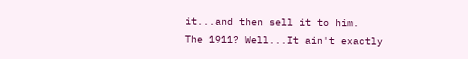it...and then sell it to him.
The 1911? Well...It ain't exactly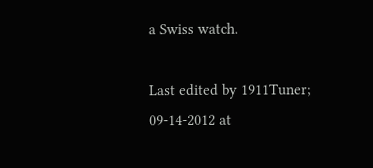a Swiss watch.

Last edited by 1911Tuner; 09-14-2012 at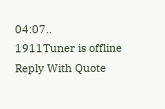04:07..
1911Tuner is offline   Reply With Quote